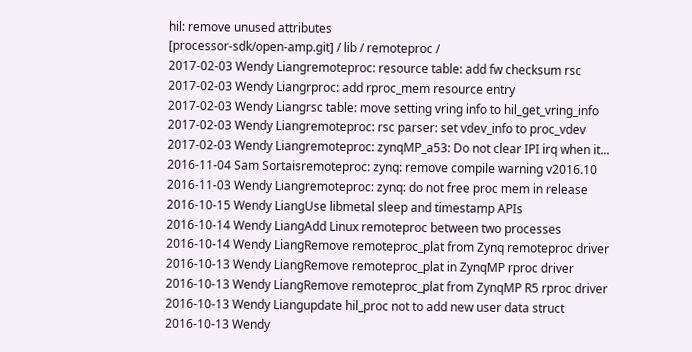hil: remove unused attributes
[processor-sdk/open-amp.git] / lib / remoteproc /
2017-02-03 Wendy Liangremoteproc: resource table: add fw checksum rsc
2017-02-03 Wendy Liangrproc: add rproc_mem resource entry
2017-02-03 Wendy Liangrsc table: move setting vring info to hil_get_vring_info
2017-02-03 Wendy Liangremoteproc: rsc parser: set vdev_info to proc_vdev
2017-02-03 Wendy Liangremoteproc: zynqMP_a53: Do not clear IPI irq when it...
2016-11-04 Sam Sortaisremoteproc: zynq: remove compile warning v2016.10
2016-11-03 Wendy Liangremoteproc: zynq: do not free proc mem in release
2016-10-15 Wendy LiangUse libmetal sleep and timestamp APIs
2016-10-14 Wendy LiangAdd Linux remoteproc between two processes
2016-10-14 Wendy LiangRemove remoteproc_plat from Zynq remoteproc driver
2016-10-13 Wendy LiangRemove remoteproc_plat in ZynqMP rproc driver
2016-10-13 Wendy LiangRemove remoteproc_plat from ZynqMP R5 rproc driver
2016-10-13 Wendy Liangupdate hil_proc not to add new user data struct
2016-10-13 Wendy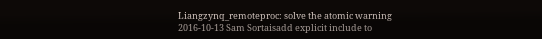Liangzynq_remoteproc: solve the atomic warning
2016-10-13 Sam Sortaisadd explicit include to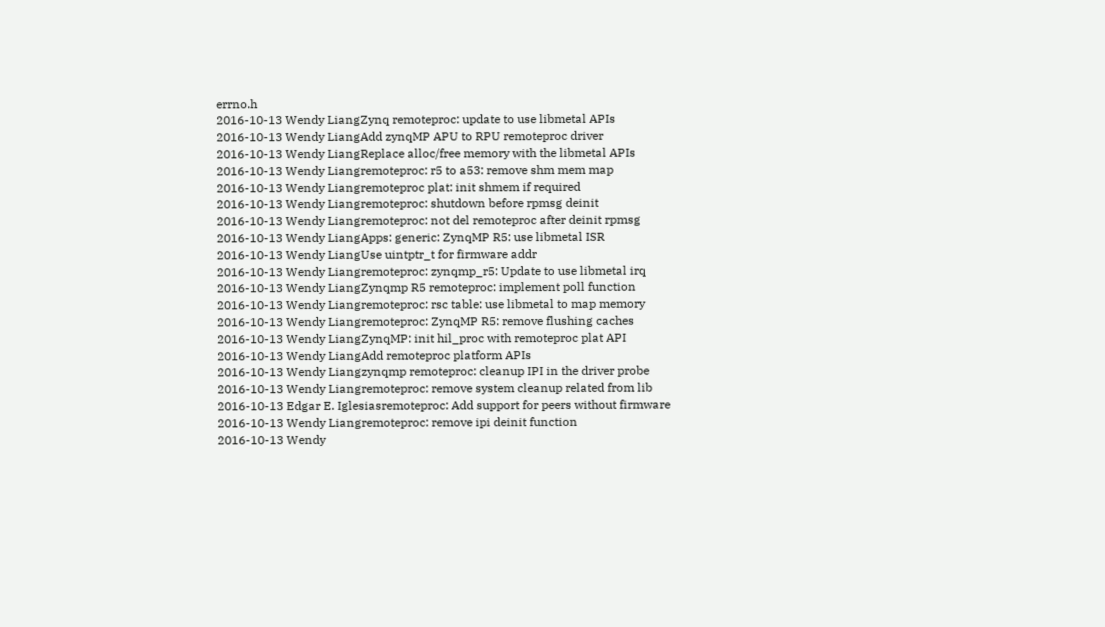errno.h
2016-10-13 Wendy LiangZynq remoteproc: update to use libmetal APIs
2016-10-13 Wendy LiangAdd zynqMP APU to RPU remoteproc driver
2016-10-13 Wendy LiangReplace alloc/free memory with the libmetal APIs
2016-10-13 Wendy Liangremoteproc: r5 to a53: remove shm mem map
2016-10-13 Wendy Liangremoteproc plat: init shmem if required
2016-10-13 Wendy Liangremoteproc: shutdown before rpmsg deinit
2016-10-13 Wendy Liangremoteproc: not del remoteproc after deinit rpmsg
2016-10-13 Wendy LiangApps: generic: ZynqMP R5: use libmetal ISR
2016-10-13 Wendy LiangUse uintptr_t for firmware addr
2016-10-13 Wendy Liangremoteproc: zynqmp_r5: Update to use libmetal irq
2016-10-13 Wendy LiangZynqmp R5 remoteproc: implement poll function
2016-10-13 Wendy Liangremoteproc: rsc table: use libmetal to map memory
2016-10-13 Wendy Liangremoteproc: ZynqMP R5: remove flushing caches
2016-10-13 Wendy LiangZynqMP: init hil_proc with remoteproc plat API
2016-10-13 Wendy LiangAdd remoteproc platform APIs
2016-10-13 Wendy Liangzynqmp remoteproc: cleanup IPI in the driver probe
2016-10-13 Wendy Liangremoteproc: remove system cleanup related from lib
2016-10-13 Edgar E. Iglesiasremoteproc: Add support for peers without firmware
2016-10-13 Wendy Liangremoteproc: remove ipi deinit function
2016-10-13 Wendy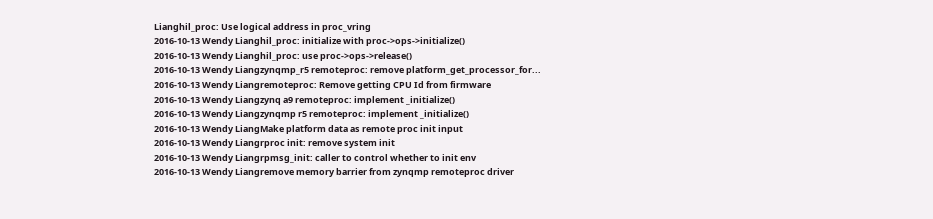Lianghil_proc: Use logical address in proc_vring
2016-10-13 Wendy Lianghil_proc: initialize with proc->ops->initialize()
2016-10-13 Wendy Lianghil_proc: use proc->ops->release()
2016-10-13 Wendy Liangzynqmp_r5 remoteproc: remove platform_get_processor_for...
2016-10-13 Wendy Liangremoteproc: Remove getting CPU Id from firmware
2016-10-13 Wendy Liangzynq a9 remoteproc: implement _initialize()
2016-10-13 Wendy Liangzynqmp r5 remoteproc: implement _initialize()
2016-10-13 Wendy LiangMake platform data as remote proc init input
2016-10-13 Wendy Liangrproc init: remove system init
2016-10-13 Wendy Liangrpmsg_init: caller to control whether to init env
2016-10-13 Wendy Liangremove memory barrier from zynqmp remoteproc driver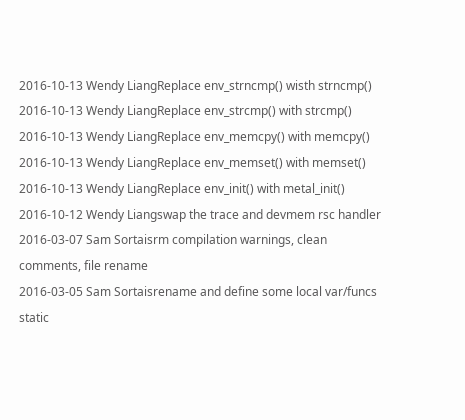2016-10-13 Wendy LiangReplace env_strncmp() wisth strncmp()
2016-10-13 Wendy LiangReplace env_strcmp() with strcmp()
2016-10-13 Wendy LiangReplace env_memcpy() with memcpy()
2016-10-13 Wendy LiangReplace env_memset() with memset()
2016-10-13 Wendy LiangReplace env_init() with metal_init()
2016-10-12 Wendy Liangswap the trace and devmem rsc handler
2016-03-07 Sam Sortaisrm compilation warnings, clean comments, file rename
2016-03-05 Sam Sortaisrename and define some local var/funcs static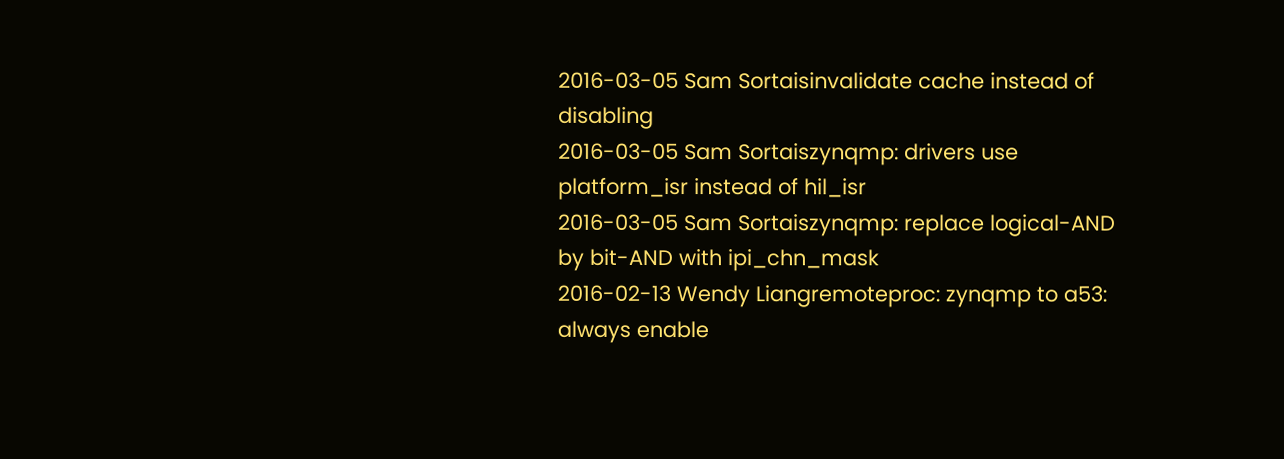2016-03-05 Sam Sortaisinvalidate cache instead of disabling
2016-03-05 Sam Sortaiszynqmp: drivers use platform_isr instead of hil_isr
2016-03-05 Sam Sortaiszynqmp: replace logical-AND by bit-AND with ipi_chn_mask
2016-02-13 Wendy Liangremoteproc: zynqmp to a53: always enable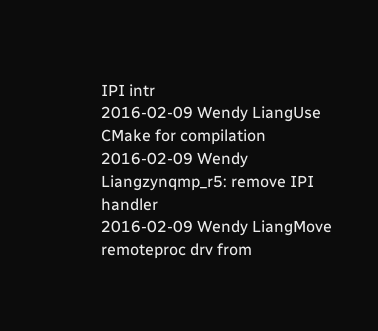IPI intr
2016-02-09 Wendy LiangUse CMake for compilation
2016-02-09 Wendy Liangzynqmp_r5: remove IPI handler
2016-02-09 Wendy LiangMove remoteproc drv from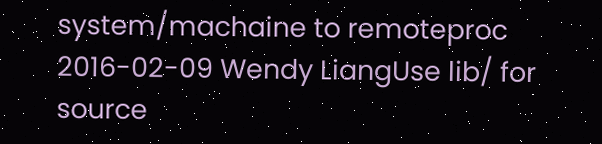system/machaine to remoteproc
2016-02-09 Wendy LiangUse lib/ for source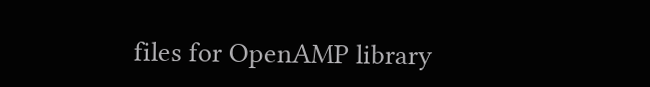files for OpenAMP library